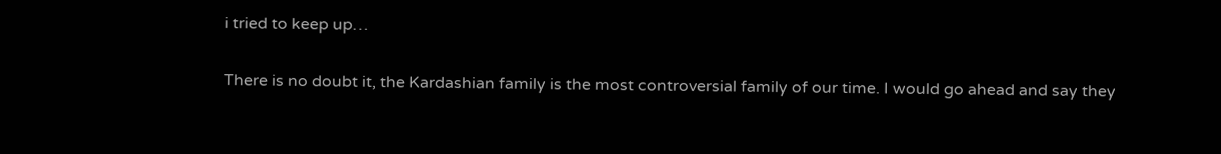i tried to keep up…


There is no doubt it, the Kardashian family is the most controversial family of our time. I would go ahead and say they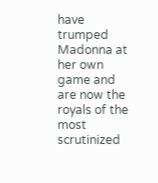have trumped Madonna at her own game and are now the royals of the most scrutinized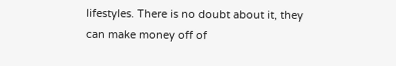lifestyles. There is no doubt about it, they can make money off of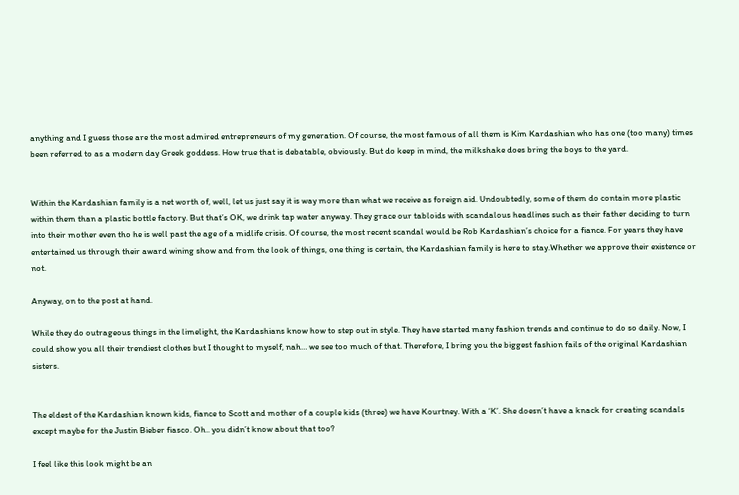anything and I guess those are the most admired entrepreneurs of my generation. Of course, the most famous of all them is Kim Kardashian who has one (too many) times been referred to as a modern day Greek goddess. How true that is debatable, obviously. But do keep in mind, the milkshake does bring the boys to the yard.


Within the Kardashian family is a net worth of, well, let us just say it is way more than what we receive as foreign aid. Undoubtedly, some of them do contain more plastic within them than a plastic bottle factory. But that’s OK, we drink tap water anyway. They grace our tabloids with scandalous headlines such as their father deciding to turn into their mother even tho he is well past the age of a midlife crisis. Of course, the most recent scandal would be Rob Kardashian’s choice for a fiance. For years they have entertained us through their award wining show and from the look of things, one thing is certain, the Kardashian family is here to stay.Whether we approve their existence or not.

Anyway, on to the post at hand.

While they do outrageous things in the limelight, the Kardashians know how to step out in style. They have started many fashion trends and continue to do so daily. Now, I could show you all their trendiest clothes but I thought to myself, nah… we see too much of that. Therefore, I bring you the biggest fashion fails of the original Kardashian sisters.


The eldest of the Kardashian known kids, fiance to Scott and mother of a couple kids (three) we have Kourtney. With a ‘K’. She doesn’t have a knack for creating scandals except maybe for the Justin Bieber fiasco. Oh.. you didn’t know about that too?

I feel like this look might be an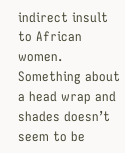indirect insult to African women. Something about a head wrap and shades doesn’t seem to be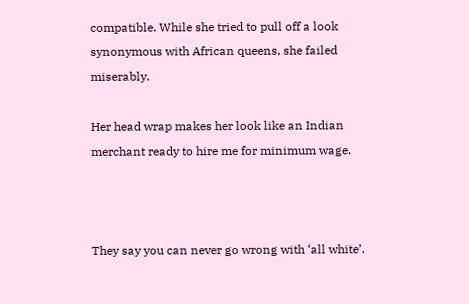compatible. While she tried to pull off a look synonymous with African queens, she failed miserably.

Her head wrap makes her look like an Indian merchant ready to hire me for minimum wage.



They say you can never go wrong with ‘all white’.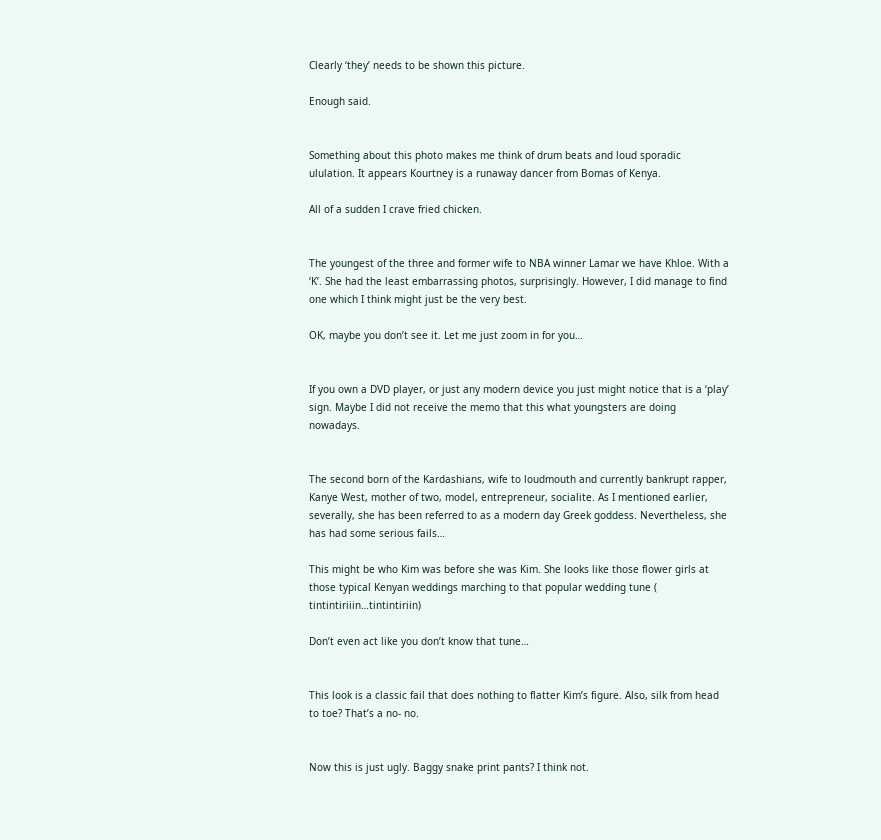Clearly ‘they’ needs to be shown this picture.

Enough said.


Something about this photo makes me think of drum beats and loud sporadic ululation. It appears Kourtney is a runaway dancer from Bomas of Kenya.

All of a sudden I crave fried chicken.


The youngest of the three and former wife to NBA winner Lamar we have Khloe. With a ‘K’. She had the least embarrassing photos, surprisingly. However, I did manage to find one which I think might just be the very best.

OK, maybe you don’t see it. Let me just zoom in for you…


If you own a DVD player, or just any modern device you just might notice that is a ‘play’ sign. Maybe I did not receive the memo that this what youngsters are doing nowadays.


The second born of the Kardashians, wife to loudmouth and currently bankrupt rapper, Kanye West, mother of two, model, entrepreneur, socialite. As I mentioned earlier, severally, she has been referred to as a modern day Greek goddess. Nevertheless, she has had some serious fails…

This might be who Kim was before she was Kim. She looks like those flower girls at those typical Kenyan weddings marching to that popular wedding tune ( tintintiriiin…tintintiriin)

Don’t even act like you don’t know that tune…


This look is a classic fail that does nothing to flatter Kim’s figure. Also, silk from head to toe? That’s a no- no.


Now this is just ugly. Baggy snake print pants? I think not.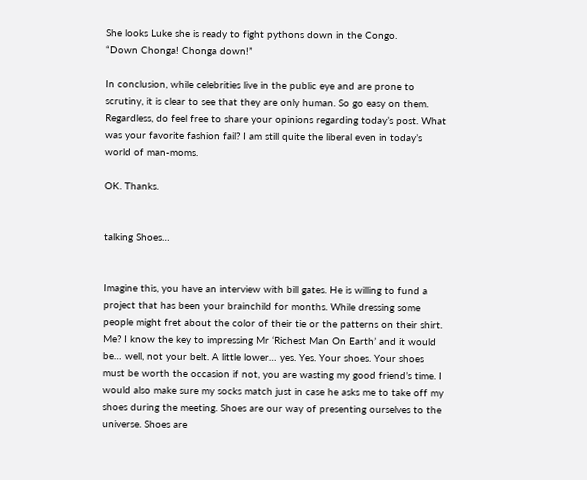She looks Luke she is ready to fight pythons down in the Congo.
“Down Chonga! Chonga down!”

In conclusion, while celebrities live in the public eye and are prone to scrutiny, it is clear to see that they are only human. So go easy on them. Regardless, do feel free to share your opinions regarding today’s post. What was your favorite fashion fail? I am still quite the liberal even in today’s world of man-moms.

OK. Thanks.


talking Shoes…


Imagine this, you have an interview with bill gates. He is willing to fund a project that has been your brainchild for months. While dressing some people might fret about the color of their tie or the patterns on their shirt. Me? I know the key to impressing Mr ‘Richest Man On Earth’ and it would be… well, not your belt. A little lower… yes. Yes. Your shoes. Your shoes must be worth the occasion if not, you are wasting my good friend’s time. I would also make sure my socks match just in case he asks me to take off my shoes during the meeting. Shoes are our way of presenting ourselves to the universe. Shoes are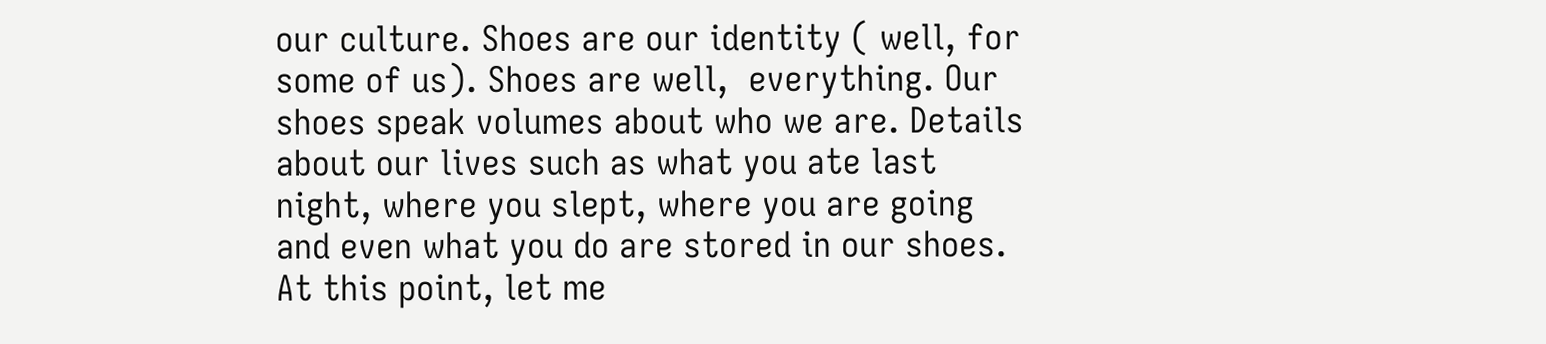our culture. Shoes are our identity ( well, for some of us). Shoes are well,  everything. Our shoes speak volumes about who we are. Details about our lives such as what you ate last night, where you slept, where you are going and even what you do are stored in our shoes. At this point, let me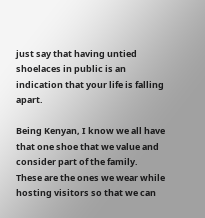just say that having untied shoelaces in public is an indication that your life is falling apart.

Being Kenyan, I know we all have that one shoe that we value and consider part of the family. These are the ones we wear while hosting visitors so that we can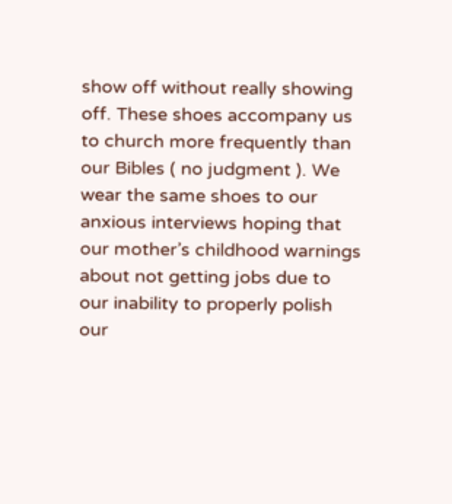show off without really showing off. These shoes accompany us to church more frequently than our Bibles ( no judgment ). We wear the same shoes to our anxious interviews hoping that our mother’s childhood warnings about not getting jobs due to our inability to properly polish our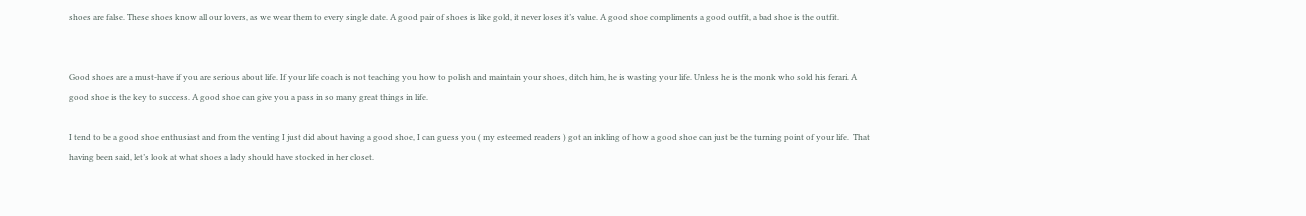shoes are false. These shoes know all our lovers, as we wear them to every single date. A good pair of shoes is like gold, it never loses it’s value. A good shoe compliments a good outfit, a bad shoe is the outfit.


Good shoes are a must-have if you are serious about life. If your life coach is not teaching you how to polish and maintain your shoes, ditch him, he is wasting your life. Unless he is the monk who sold his ferari. A good shoe is the key to success. A good shoe can give you a pass in so many great things in life.

I tend to be a good shoe enthusiast and from the venting I just did about having a good shoe, I can guess you ( my esteemed readers ) got an inkling of how a good shoe can just be the turning point of your life.  That having been said, let’s look at what shoes a lady should have stocked in her closet.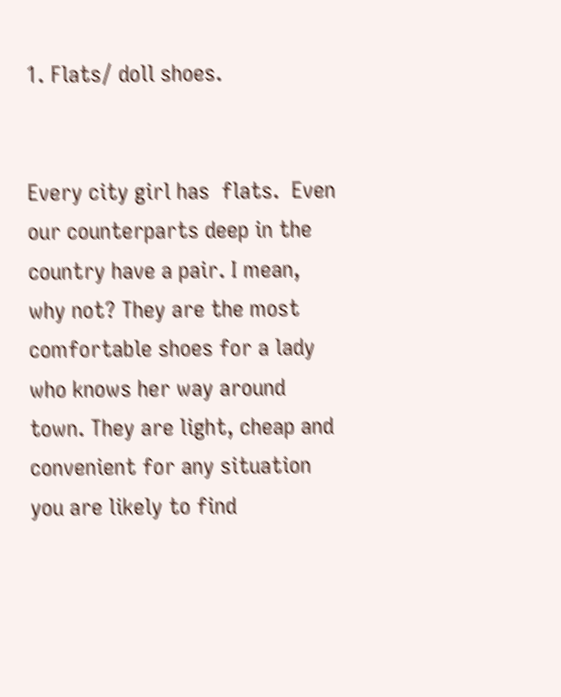1. Flats/ doll shoes.


Every city girl has  flats.  Even our counterparts deep in the country have a pair. I mean, why not? They are the most comfortable shoes for a lady who knows her way around town. They are light, cheap and convenient for any situation you are likely to find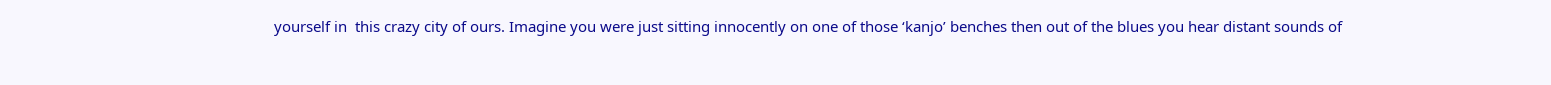yourself in  this crazy city of ours. Imagine you were just sitting innocently on one of those ‘kanjo’ benches then out of the blues you hear distant sounds of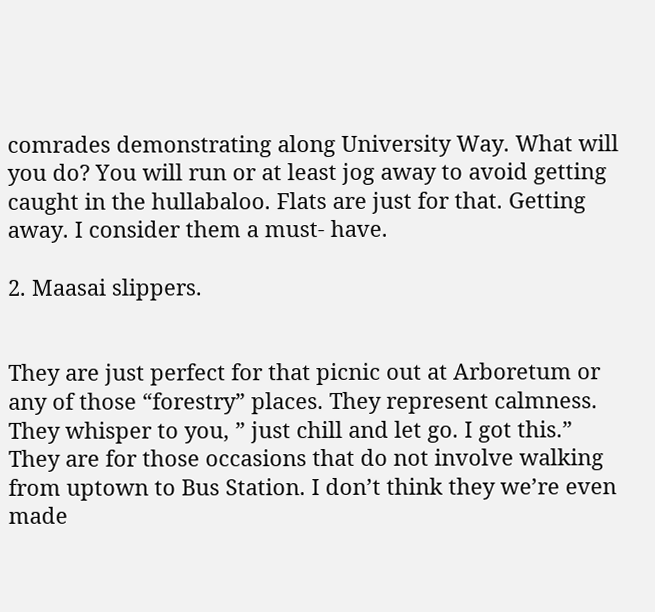comrades demonstrating along University Way. What will you do? You will run or at least jog away to avoid getting caught in the hullabaloo. Flats are just for that. Getting away. I consider them a must- have.

2. Maasai slippers.


They are just perfect for that picnic out at Arboretum or any of those “forestry” places. They represent calmness. They whisper to you, ” just chill and let go. I got this.” They are for those occasions that do not involve walking from uptown to Bus Station. I don’t think they we’re even made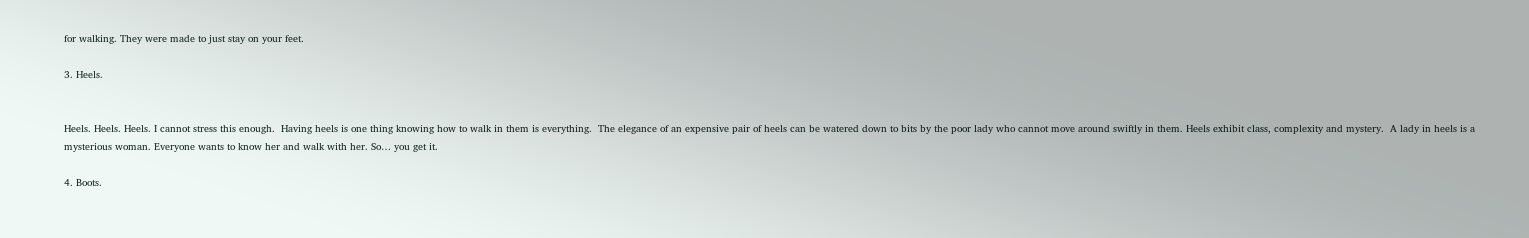for walking. They were made to just stay on your feet.

3. Heels.


Heels. Heels. Heels. I cannot stress this enough.  Having heels is one thing knowing how to walk in them is everything.  The elegance of an expensive pair of heels can be watered down to bits by the poor lady who cannot move around swiftly in them. Heels exhibit class, complexity and mystery.  A lady in heels is a mysterious woman. Everyone wants to know her and walk with her. So… you get it.

4. Boots.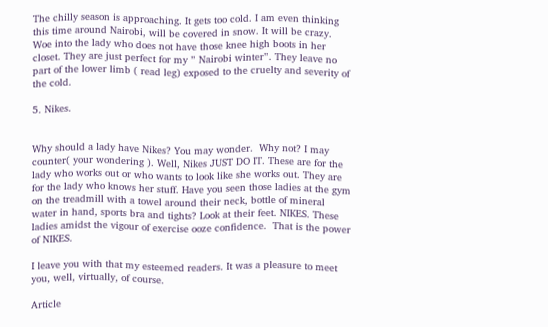The chilly season is approaching. It gets too cold. I am even thinking this time around Nairobi, will be covered in snow. It will be crazy. Woe into the lady who does not have those knee high boots in her closet. They are just perfect for my ” Nairobi winter”. They leave no part of the lower limb ( read leg) exposed to the cruelty and severity of the cold.

5. Nikes.


Why should a lady have Nikes? You may wonder.  Why not? I may counter( your wondering ). Well, Nikes JUST DO IT. These are for the lady who works out or who wants to look like she works out. They are for the lady who knows her stuff. Have you seen those ladies at the gym on the treadmill with a towel around their neck, bottle of mineral water in hand, sports bra and tights? Look at their feet. NIKES. These ladies amidst the vigour of exercise ooze confidence.  That is the power of NIKES.

I leave you with that my esteemed readers. It was a pleasure to meet you, well, virtually, of course.

Article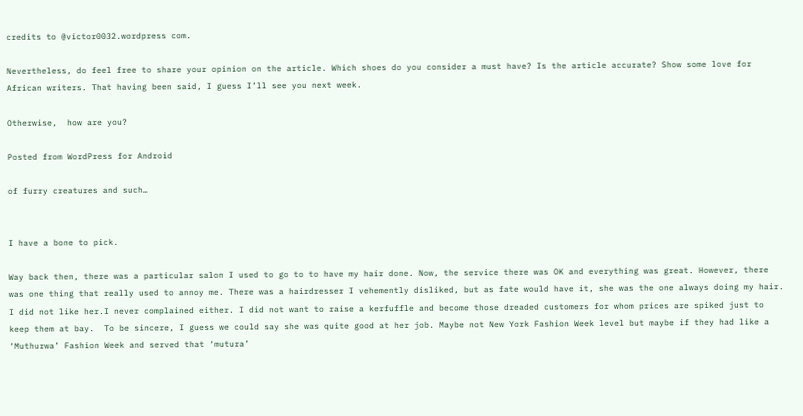credits to @victor0032.wordpress com.

Nevertheless, do feel free to share your opinion on the article. Which shoes do you consider a must have? Is the article accurate? Show some love for African writers. That having been said, I guess I’ll see you next week.

Otherwise,  how are you?

Posted from WordPress for Android

of furry creatures and such…


I have a bone to pick.

Way back then, there was a particular salon I used to go to to have my hair done. Now, the service there was OK and everything was great. However, there was one thing that really used to annoy me. There was a hairdresser I vehemently disliked, but as fate would have it, she was the one always doing my hair. I did not like her.I never complained either. I did not want to raise a kerfuffle and become those dreaded customers for whom prices are spiked just to keep them at bay.  To be sincere, I guess we could say she was quite good at her job. Maybe not New York Fashion Week level but maybe if they had like a ‘Muthurwa’ Fashion Week and served that ‘mutura’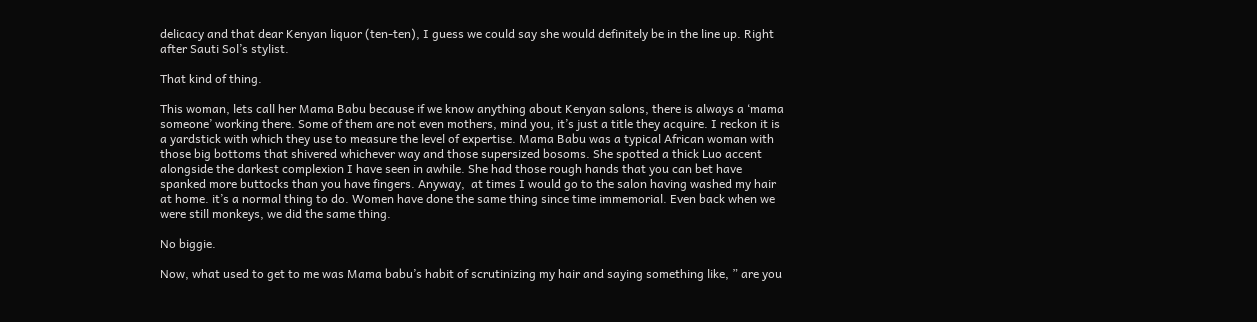delicacy and that dear Kenyan liquor (ten-ten), I guess we could say she would definitely be in the line up. Right after Sauti Sol’s stylist.

That kind of thing.

This woman, lets call her Mama Babu because if we know anything about Kenyan salons, there is always a ‘mama someone’ working there. Some of them are not even mothers, mind you, it’s just a title they acquire. I reckon it is a yardstick with which they use to measure the level of expertise. Mama Babu was a typical African woman with those big bottoms that shivered whichever way and those supersized bosoms. She spotted a thick Luo accent alongside the darkest complexion I have seen in awhile. She had those rough hands that you can bet have spanked more buttocks than you have fingers. Anyway,  at times I would go to the salon having washed my hair at home. it’s a normal thing to do. Women have done the same thing since time immemorial. Even back when we were still monkeys, we did the same thing.

No biggie.

Now, what used to get to me was Mama babu’s habit of scrutinizing my hair and saying something like, ” are you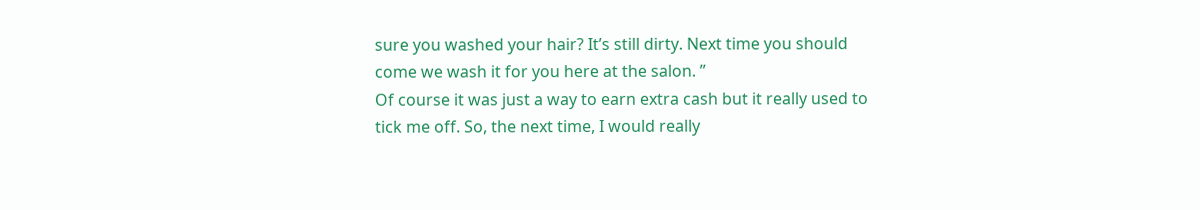sure you washed your hair? It’s still dirty. Next time you should come we wash it for you here at the salon. ”
Of course it was just a way to earn extra cash but it really used to tick me off. So, the next time, I would really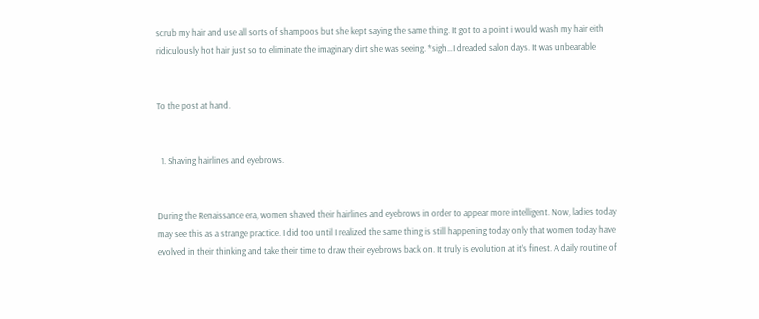scrub my hair and use all sorts of shampoos but she kept saying the same thing. It got to a point i would wash my hair eith ridiculously hot hair just so to eliminate the imaginary dirt she was seeing. *sigh…I dreaded salon days. It was unbearable


To the post at hand.


  1. Shaving hairlines and eyebrows.


During the Renaissance era, women shaved their hairlines and eyebrows in order to appear more intelligent. Now, ladies today may see this as a strange practice. I did too until I realized the same thing is still happening today only that women today have evolved in their thinking and take their time to draw their eyebrows back on. It truly is evolution at it’s finest. A daily routine of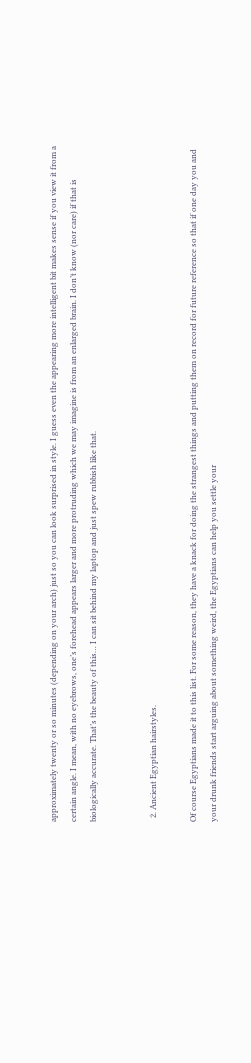approximately twenty or so minutes (depending on your arch) just so you can look surprised in style. I guess even the appearing more intelligent bit makes sense if you view it from a certain angle. I mean, with no eyebrows, one’s forehead appears larger and more protruding which we may imagine is from an enlarged brain. I don’t know (nor care) if that is biologically accurate. That’s the beauty of this… I can sit behind my laptop and just spew rubbish like that.


  2. Ancient Egyptian hairstyles.

Of course Egyptians made it to this list. For some reason, they have a knack for doing the strangest things and putting them on record for future reference so that if one day you and your drunk friends start arguing about something weird, the Egyptians can help you settle your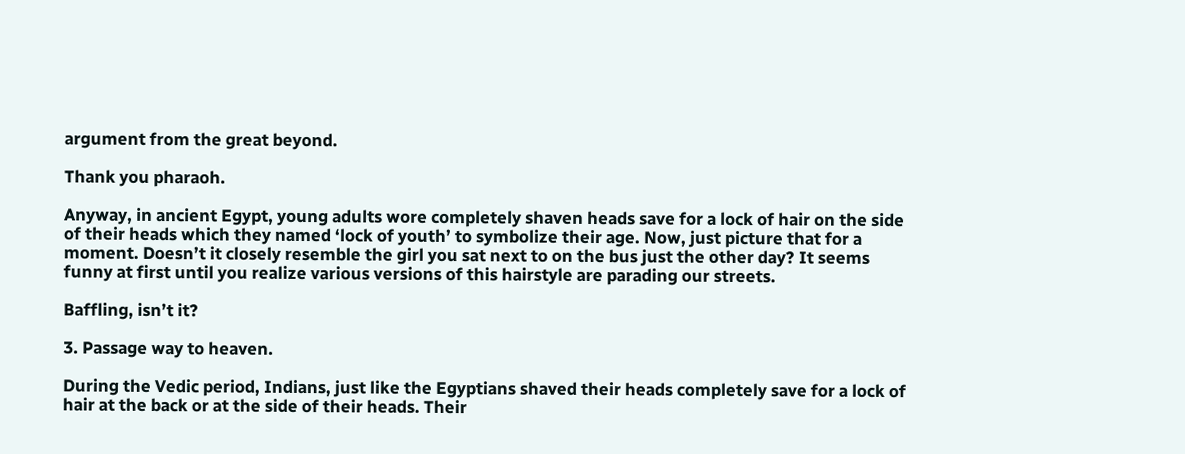argument from the great beyond.

Thank you pharaoh.

Anyway, in ancient Egypt, young adults wore completely shaven heads save for a lock of hair on the side of their heads which they named ‘lock of youth’ to symbolize their age. Now, just picture that for a moment. Doesn’t it closely resemble the girl you sat next to on the bus just the other day? It seems funny at first until you realize various versions of this hairstyle are parading our streets.

Baffling, isn’t it?

3. Passage way to heaven.

During the Vedic period, Indians, just like the Egyptians shaved their heads completely save for a lock of hair at the back or at the side of their heads. Their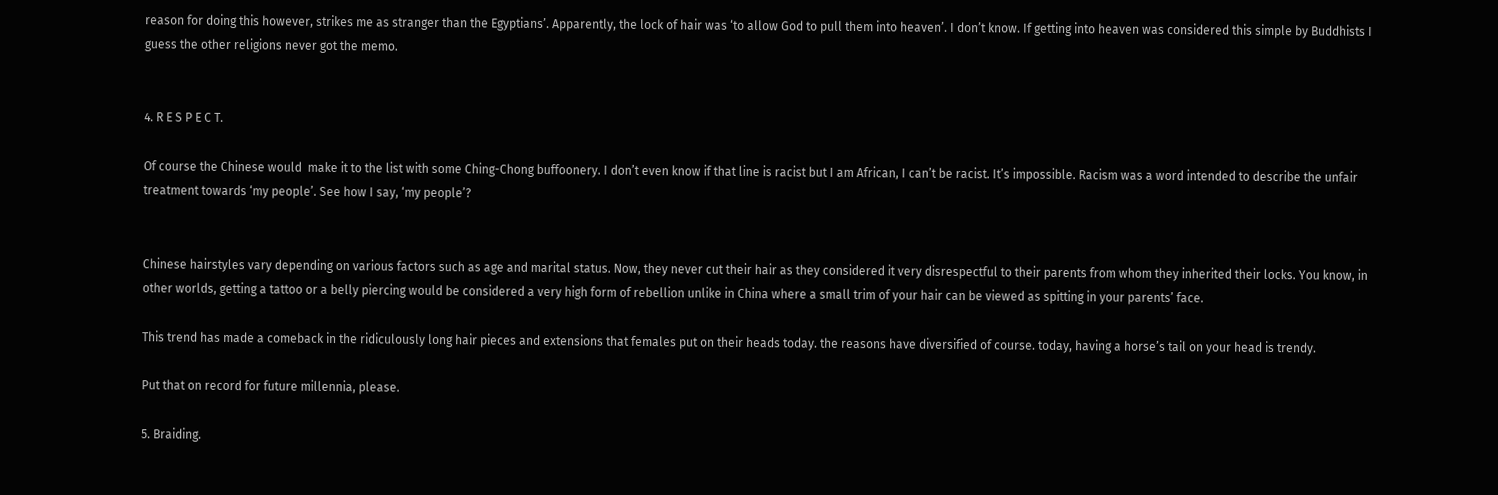reason for doing this however, strikes me as stranger than the Egyptians’. Apparently, the lock of hair was ‘to allow God to pull them into heaven’. I don’t know. If getting into heaven was considered this simple by Buddhists I guess the other religions never got the memo.


4. R E S P E C T.

Of course the Chinese would  make it to the list with some Ching-Chong buffoonery. I don’t even know if that line is racist but I am African, I can’t be racist. It’s impossible. Racism was a word intended to describe the unfair treatment towards ‘my people’. See how I say, ‘my people’?


Chinese hairstyles vary depending on various factors such as age and marital status. Now, they never cut their hair as they considered it very disrespectful to their parents from whom they inherited their locks. You know, in other worlds, getting a tattoo or a belly piercing would be considered a very high form of rebellion unlike in China where a small trim of your hair can be viewed as spitting in your parents’ face.

This trend has made a comeback in the ridiculously long hair pieces and extensions that females put on their heads today. the reasons have diversified of course. today, having a horse’s tail on your head is trendy.

Put that on record for future millennia, please.

5. Braiding.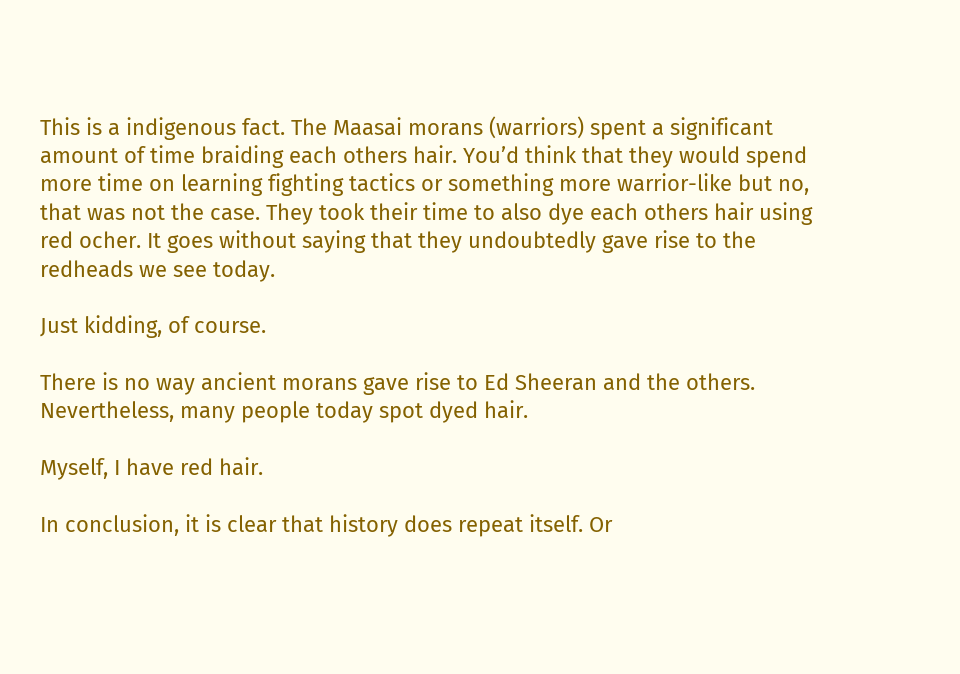This is a indigenous fact. The Maasai morans (warriors) spent a significant amount of time braiding each others hair. You’d think that they would spend more time on learning fighting tactics or something more warrior-like but no, that was not the case. They took their time to also dye each others hair using red ocher. It goes without saying that they undoubtedly gave rise to the redheads we see today.

Just kidding, of course.

There is no way ancient morans gave rise to Ed Sheeran and the others. Nevertheless, many people today spot dyed hair.

Myself, I have red hair.

In conclusion, it is clear that history does repeat itself. Or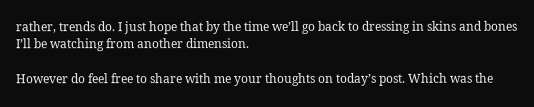rather, trends do. I just hope that by the time we’ll go back to dressing in skins and bones I’ll be watching from another dimension.

However do feel free to share with me your thoughts on today’s post. Which was the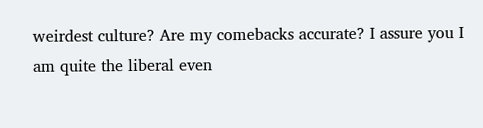weirdest culture? Are my comebacks accurate? I assure you I am quite the liberal even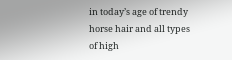in today’s age of trendy horse hair and all types of high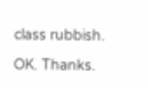class rubbish.

OK. Thanks.